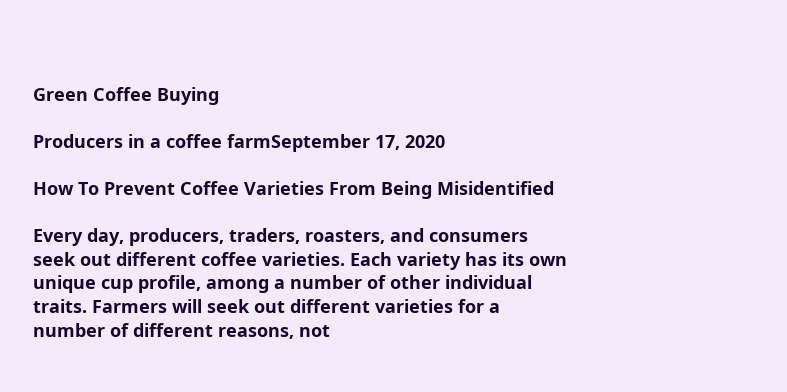Green Coffee Buying

Producers in a coffee farmSeptember 17, 2020

How To Prevent Coffee Varieties From Being Misidentified

Every day, producers, traders, roasters, and consumers seek out different coffee varieties. Each variety has its own unique cup profile, among a number of other individual traits. Farmers will seek out different varieties for a number of different reasons, not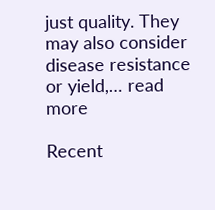just quality. They may also consider disease resistance or yield,… read more

Recent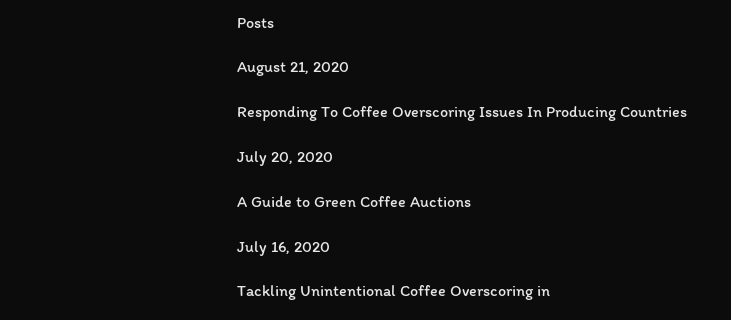Posts

August 21, 2020

Responding To Coffee Overscoring Issues In Producing Countries

July 20, 2020

A Guide to Green Coffee Auctions

July 16, 2020

Tackling Unintentional Coffee Overscoring in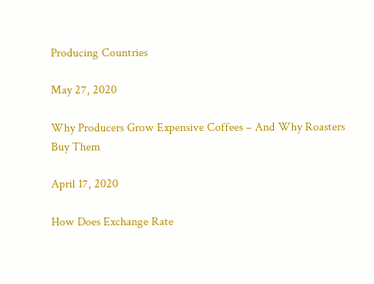Producing Countries

May 27, 2020

Why Producers Grow Expensive Coffees – And Why Roasters Buy Them

April 17, 2020

How Does Exchange Rate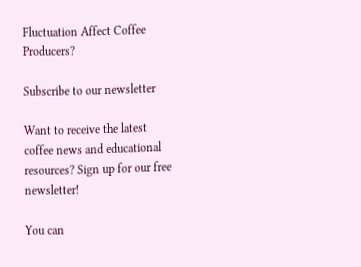Fluctuation Affect Coffee Producers?

Subscribe to our newsletter

Want to receive the latest coffee news and educational resources? Sign up for our free newsletter!

You can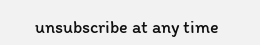unsubscribe at any time